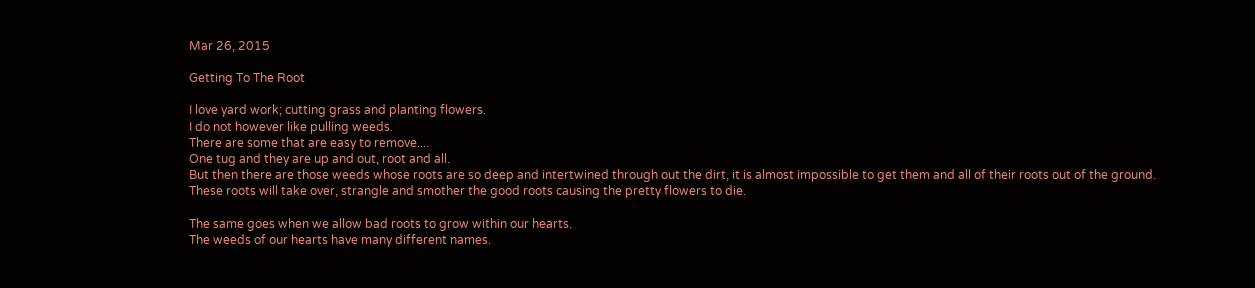Mar 26, 2015

Getting To The Root

I love yard work; cutting grass and planting flowers.
I do not however like pulling weeds.
There are some that are easy to remove....
One tug and they are up and out, root and all.
But then there are those weeds whose roots are so deep and intertwined through out the dirt, it is almost impossible to get them and all of their roots out of the ground.
These roots will take over, strangle and smother the good roots causing the pretty flowers to die.

The same goes when we allow bad roots to grow within our hearts.
The weeds of our hearts have many different names.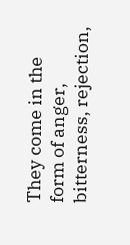They come in the form of anger, bitterness, rejection,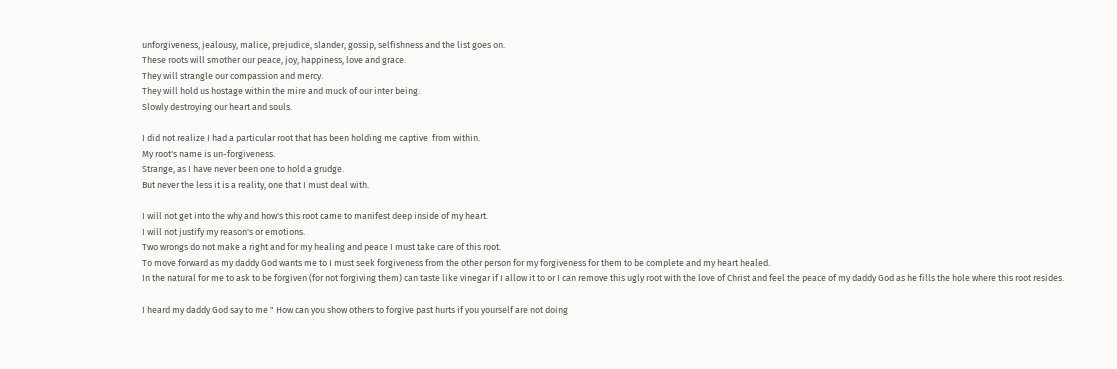unforgiveness, jealousy, malice, prejudice, slander, gossip, selfishness and the list goes on.
These roots will smother our peace, joy, happiness, love and grace.
They will strangle our compassion and mercy.
They will hold us hostage within the mire and muck of our inter being.
Slowly destroying our heart and souls.

I did not realize I had a particular root that has been holding me captive  from within.
My root's name is un-forgiveness.
Strange, as I have never been one to hold a grudge.
But never the less it is a reality, one that I must deal with.

I will not get into the why and how's this root came to manifest deep inside of my heart.
I will not justify my reason's or emotions.
Two wrongs do not make a right and for my healing and peace I must take care of this root.
To move forward as my daddy God wants me to I must seek forgiveness from the other person for my forgiveness for them to be complete and my heart healed.
In the natural for me to ask to be forgiven (for not forgiving them) can taste like vinegar if I allow it to or I can remove this ugly root with the love of Christ and feel the peace of my daddy God as he fills the hole where this root resides.

I heard my daddy God say to me " How can you show others to forgive past hurts if you yourself are not doing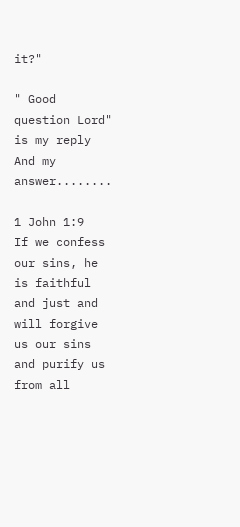it?"

" Good question Lord" is my reply
And my answer........

1 John 1:9
If we confess our sins, he is faithful and just and will forgive us our sins and purify us from all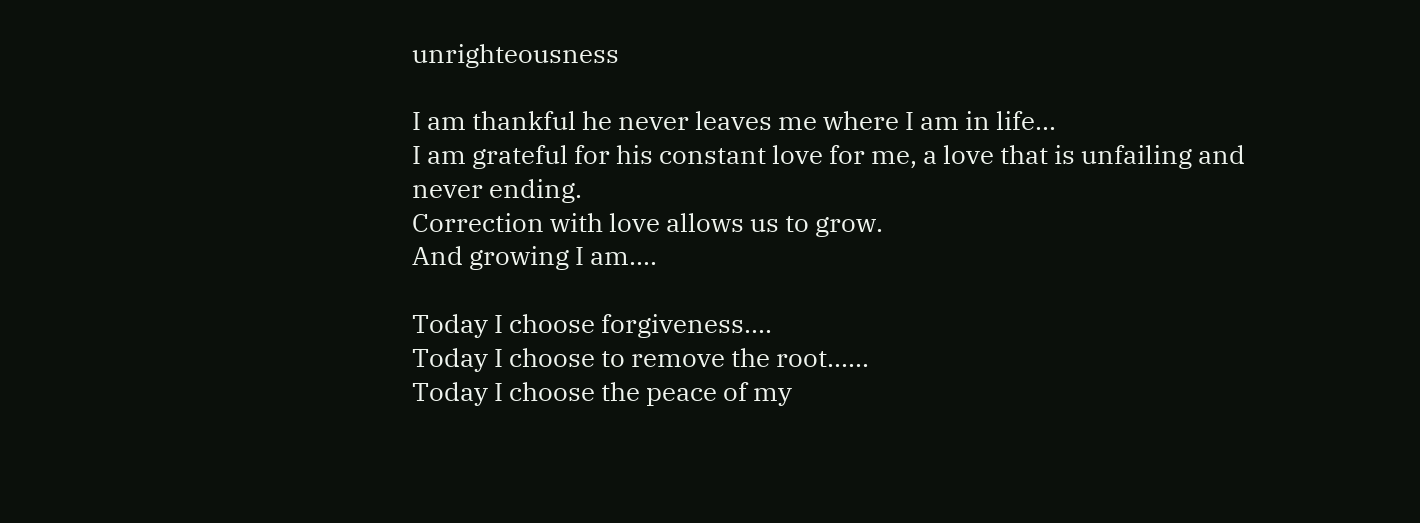unrighteousness

I am thankful he never leaves me where I am in life...
I am grateful for his constant love for me, a love that is unfailing and never ending.
Correction with love allows us to grow.
And growing I am....

Today I choose forgiveness....
Today I choose to remove the root......
Today I choose the peace of my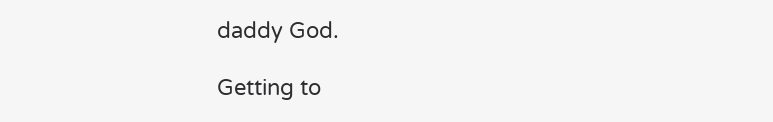daddy God.

Getting to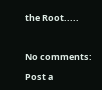the Root.....



No comments:

Post a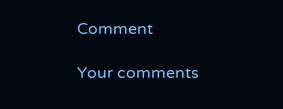Comment

Your comments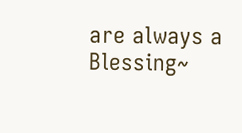are always a Blessing~